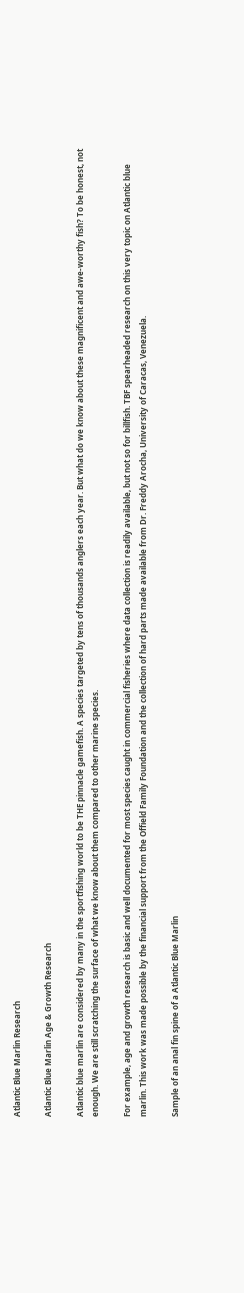Atlantic Blue Marlin Research

Atlantic Blue Marlin Age & Growth Research

Atlantic blue marlin are considered by many in the sportfishing world to be THE pinnacle gamefish. A species targeted by tens of thousands anglers each year. But what do we know about these magnificent and awe-worthy fish? To be honest, not enough. We are still scratching the surface of what we know about them compared to other marine species.

For example, age and growth research is basic and well documented for most species caught in commercial fisheries where data collection is readily available, but not so for billfish. TBF spearheaded research on this very topic on Atlantic blue marlin. This work was made possible by the financial support from the Offield Family Foundation and the collection of hard parts made available from Dr. Freddy Arocha, University of Caracas, Venezuela.

Sample of an anal fin spine of a Atlantic Blue Marlin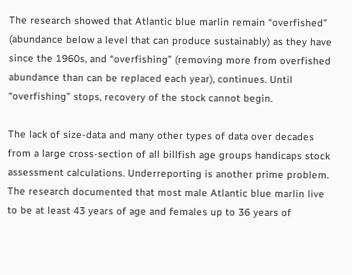The research showed that Atlantic blue marlin remain “overfished” (abundance below a level that can produce sustainably) as they have since the 1960s, and “overfishing” (removing more from overfished abundance than can be replaced each year), continues. Until “overfishing” stops, recovery of the stock cannot begin.

The lack of size-data and many other types of data over decades from a large cross-section of all billfish age groups handicaps stock assessment calculations. Underreporting is another prime problem. The research documented that most male Atlantic blue marlin live to be at least 43 years of age and females up to 36 years of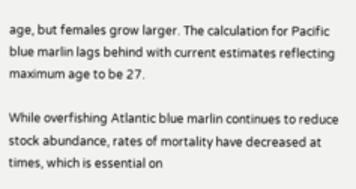age, but females grow larger. The calculation for Pacific blue marlin lags behind with current estimates reflecting maximum age to be 27.

While overfishing Atlantic blue marlin continues to reduce stock abundance, rates of mortality have decreased at times, which is essential on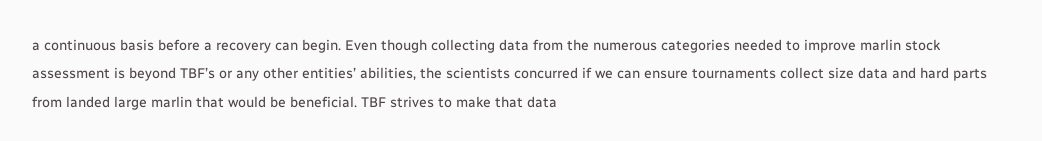a continuous basis before a recovery can begin. Even though collecting data from the numerous categories needed to improve marlin stock assessment is beyond TBF’s or any other entities’ abilities, the scientists concurred if we can ensure tournaments collect size data and hard parts from landed large marlin that would be beneficial. TBF strives to make that data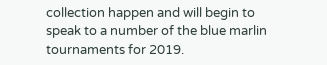collection happen and will begin to speak to a number of the blue marlin tournaments for 2019.